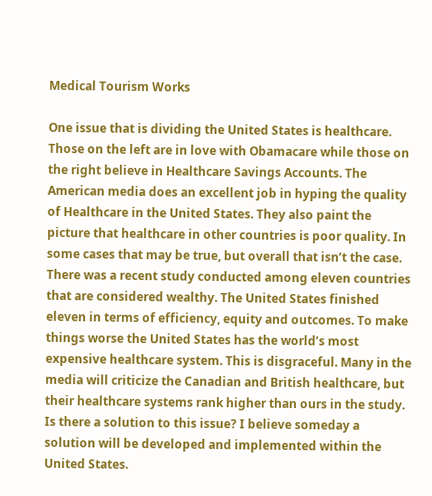Medical Tourism Works

One issue that is dividing the United States is healthcare. Those on the left are in love with Obamacare while those on the right believe in Healthcare Savings Accounts. The American media does an excellent job in hyping the quality of Healthcare in the United States. They also paint the picture that healthcare in other countries is poor quality. In some cases that may be true, but overall that isn’t the case. There was a recent study conducted among eleven countries that are considered wealthy. The United States finished eleven in terms of efficiency, equity and outcomes. To make things worse the United States has the world’s most expensive healthcare system. This is disgraceful. Many in the media will criticize the Canadian and British healthcare, but their healthcare systems rank higher than ours in the study. Is there a solution to this issue? I believe someday a solution will be developed and implemented within the United States.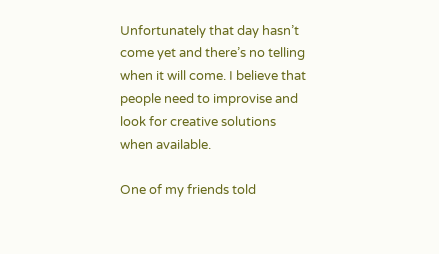Unfortunately that day hasn’t come yet and there’s no telling when it will come. I believe that people need to improvise and look for creative solutions when available.

One of my friends told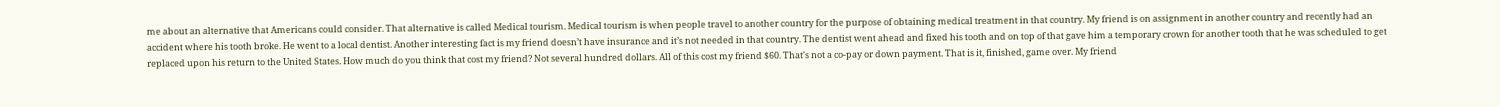me about an alternative that Americans could consider. That alternative is called Medical tourism. Medical tourism is when people travel to another country for the purpose of obtaining medical treatment in that country. My friend is on assignment in another country and recently had an accident where his tooth broke. He went to a local dentist. Another interesting fact is my friend doesn’t have insurance and it’s not needed in that country. The dentist went ahead and fixed his tooth and on top of that gave him a temporary crown for another tooth that he was scheduled to get replaced upon his return to the United States. How much do you think that cost my friend? Not several hundred dollars. All of this cost my friend $60. That's not a co-pay or down payment. That is it, finished, game over. My friend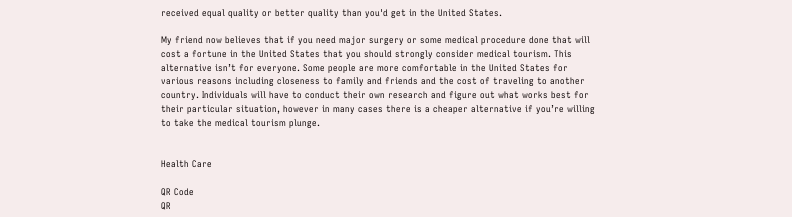received equal quality or better quality than you'd get in the United States.

My friend now believes that if you need major surgery or some medical procedure done that will cost a fortune in the United States that you should strongly consider medical tourism. This alternative isn’t for everyone. Some people are more comfortable in the United States for various reasons including closeness to family and friends and the cost of traveling to another country. Individuals will have to conduct their own research and figure out what works best for their particular situation, however in many cases there is a cheaper alternative if you’re willing to take the medical tourism plunge.


Health Care

QR Code
QR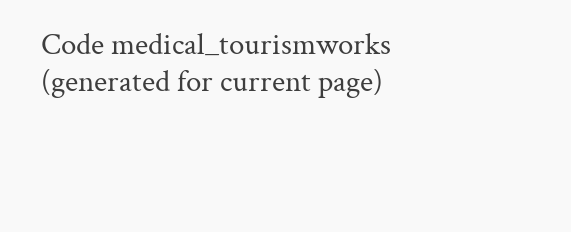Code medical_tourismworks (generated for current page)